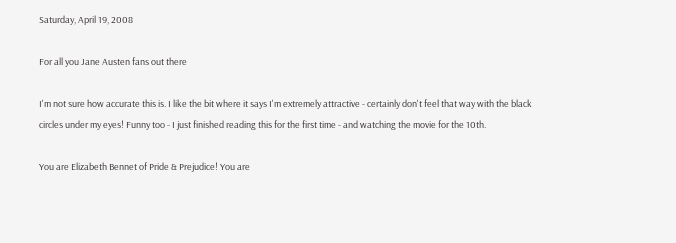Saturday, April 19, 2008

For all you Jane Austen fans out there

I'm not sure how accurate this is. I like the bit where it says I'm extremely attractive - certainly don't feel that way with the black circles under my eyes! Funny too - I just finished reading this for the first time - and watching the movie for the 10th.

You are Elizabeth Bennet of Pride & Prejudice! You are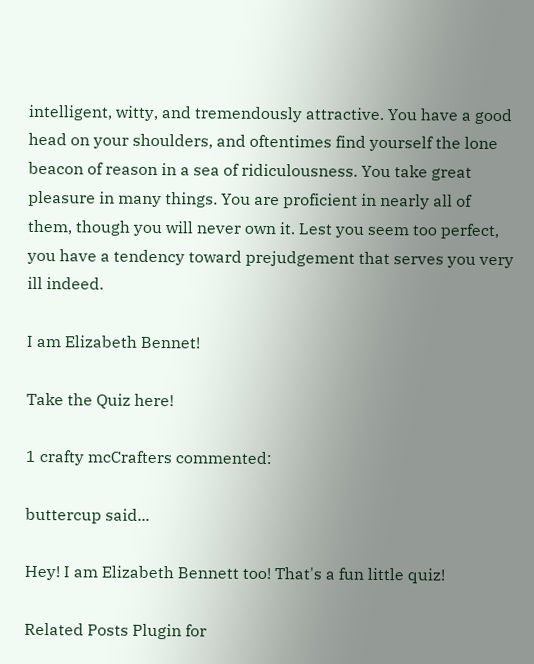intelligent, witty, and tremendously attractive. You have a good head on your shoulders, and oftentimes find yourself the lone beacon of reason in a sea of ridiculousness. You take great pleasure in many things. You are proficient in nearly all of them, though you will never own it. Lest you seem too perfect, you have a tendency toward prejudgement that serves you very ill indeed.

I am Elizabeth Bennet!

Take the Quiz here!

1 crafty mcCrafters commented:

buttercup said...

Hey! I am Elizabeth Bennett too! That's a fun little quiz!

Related Posts Plugin for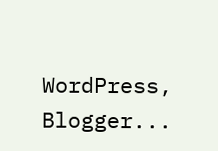WordPress, Blogger...